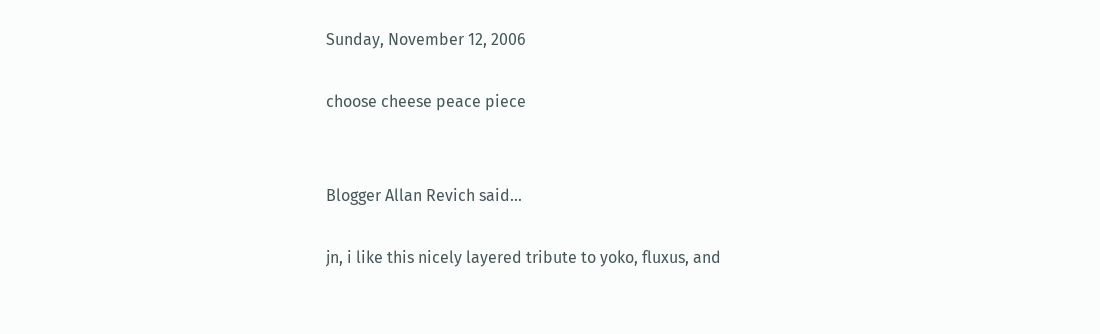Sunday, November 12, 2006

choose cheese peace piece


Blogger Allan Revich said...

jn, i like this nicely layered tribute to yoko, fluxus, and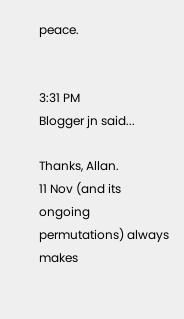peace.


3:31 PM
Blogger jn said...

Thanks, Allan.
11 Nov (and its ongoing permutations) always makes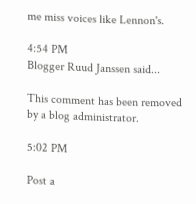me miss voices like Lennon's.

4:54 PM
Blogger Ruud Janssen said...

This comment has been removed by a blog administrator.

5:02 PM

Post a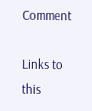Comment

Links to this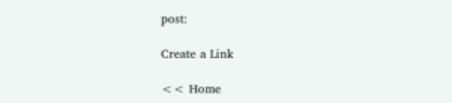post:

Create a Link

<< Home